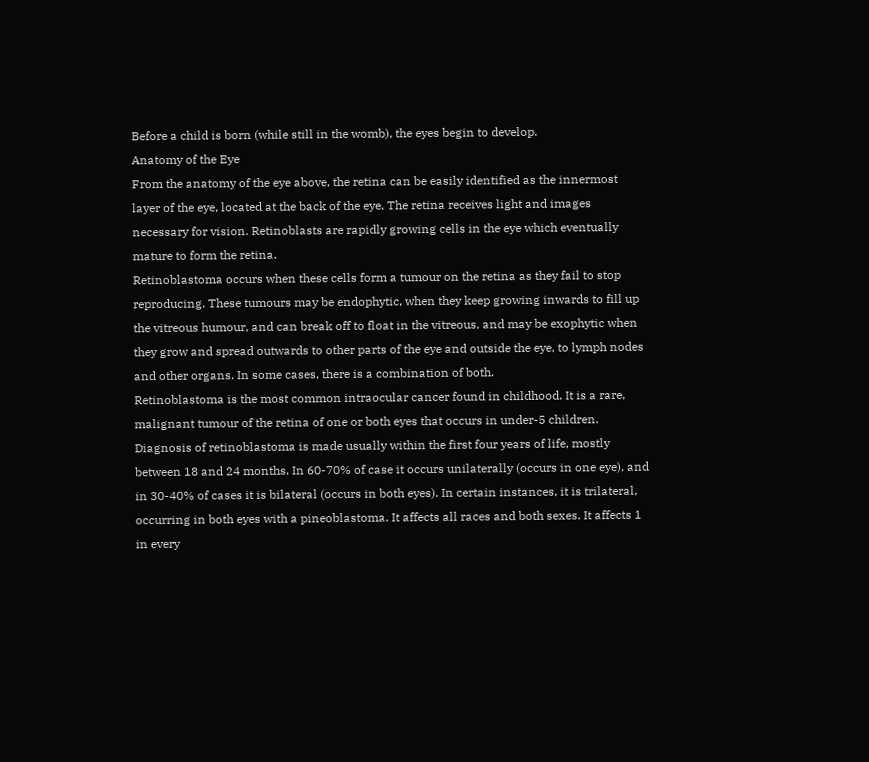Before a child is born (while still in the womb), the eyes begin to develop.
Anatomy of the Eye
From the anatomy of the eye above, the retina can be easily identified as the innermost layer of the eye, located at the back of the eye. The retina receives light and images necessary for vision. Retinoblasts are rapidly growing cells in the eye which eventually mature to form the retina.
Retinoblastoma occurs when these cells form a tumour on the retina as they fail to stop reproducing. These tumours may be endophytic, when they keep growing inwards to fill up the vitreous humour, and can break off to float in the vitreous, and may be exophytic when they grow and spread outwards to other parts of the eye and outside the eye, to lymph nodes and other organs. In some cases, there is a combination of both.
Retinoblastoma is the most common intraocular cancer found in childhood. It is a rare, malignant tumour of the retina of one or both eyes that occurs in under-5 children. Diagnosis of retinoblastoma is made usually within the first four years of life, mostly between 18 and 24 months. In 60-70% of case it occurs unilaterally (occurs in one eye), and in 30-40% of cases it is bilateral (occurs in both eyes). In certain instances, it is trilateral, occurring in both eyes with a pineoblastoma. It affects all races and both sexes. It affects 1 in every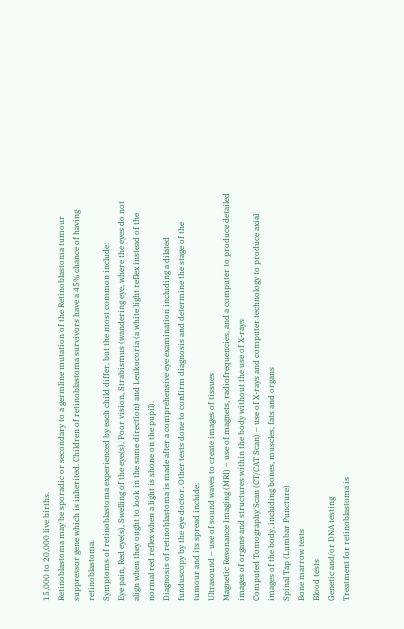15,000 to 20,000 live births.
Retinoblastoma may be sporadic or secondary to a germline mutation of the Retinoblastoma tumour suppressor gene which is inherited. Children of retinoblastoma survivors have a 45% chance of having retinoblastoma.
Symptoms of retinoblastoma experienced by each child differ, but the most common include:
Eye pain, Red eye(s), Swelling of the eye(s), Poor vision, Strabismus (wandering eye, where the eyes do not align when they ought to look in the same direction) and Leukocoria (a white light reflex instead of the normal red reflex when a light is shone on the pupil).
Diagnosis of retinoblastoma is made after a comprehensive eye examination including a dilated funduscopy by the eye doctor. Other tests done to confirm diagnosis and determine the stage of the tumour and its spread include:
Ultrasound – use of sound waves to create images of tissues
Magnetic Resonance Imaging (MRI) – use of magnets, radiofrequencies, and a computer to produce detailed images of organs and structures within the body without the use of X-rays
Computed Tomography Scan (CT/CAT Scan) – use of X-rays and computer technology to produce axial images of the body, including bones, muscles, fats and organs
Spinal Tap (Lumbar Puncture)
Bone marrow tests
Blood tests
Genetic and/or DNA testing
Treatment for retinoblastoma is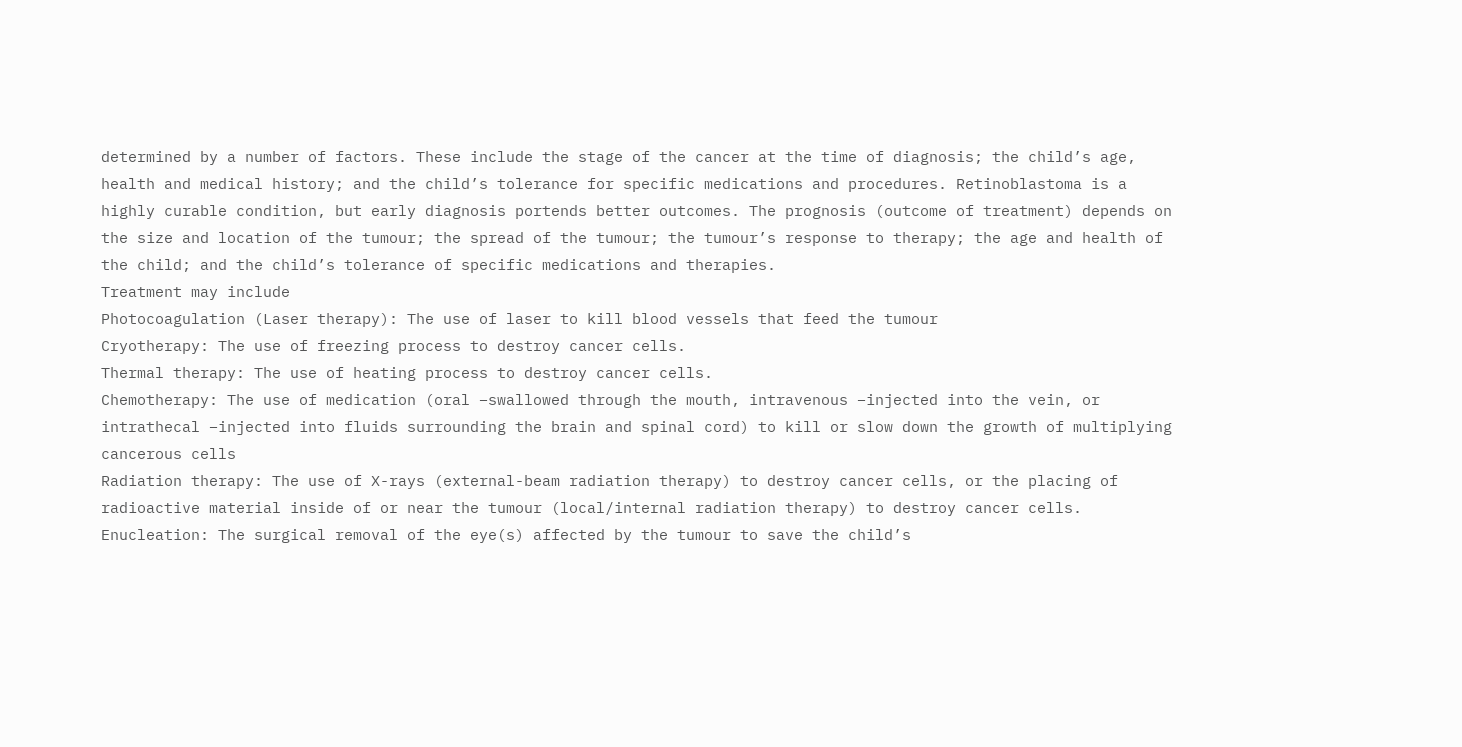determined by a number of factors. These include the stage of the cancer at the time of diagnosis; the child’s age, health and medical history; and the child’s tolerance for specific medications and procedures. Retinoblastoma is a highly curable condition, but early diagnosis portends better outcomes. The prognosis (outcome of treatment) depends on the size and location of the tumour; the spread of the tumour; the tumour’s response to therapy; the age and health of the child; and the child’s tolerance of specific medications and therapies.
Treatment may include
Photocoagulation (Laser therapy): The use of laser to kill blood vessels that feed the tumour
Cryotherapy: The use of freezing process to destroy cancer cells.
Thermal therapy: The use of heating process to destroy cancer cells.
Chemotherapy: The use of medication (oral –swallowed through the mouth, intravenous –injected into the vein, or intrathecal –injected into fluids surrounding the brain and spinal cord) to kill or slow down the growth of multiplying cancerous cells
Radiation therapy: The use of X-rays (external-beam radiation therapy) to destroy cancer cells, or the placing of radioactive material inside of or near the tumour (local/internal radiation therapy) to destroy cancer cells.
Enucleation: The surgical removal of the eye(s) affected by the tumour to save the child’s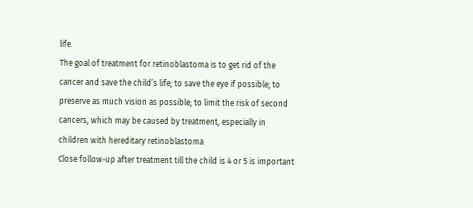life.
The goal of treatment for retinoblastoma is to get rid of the cancer and save the child’s life; to save the eye if possible; to preserve as much vision as possible; to limit the risk of second cancers, which may be caused by treatment, especially in children with hereditary retinoblastoma
Close follow-up after treatment till the child is 4 or 5 is important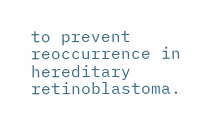to prevent reoccurrence in hereditary retinoblastoma.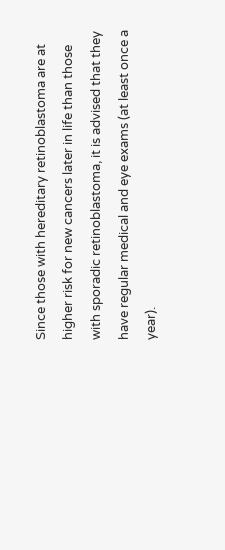Since those with hereditary retinoblastoma are at higher risk for new cancers later in life than those with sporadic retinoblastoma, it is advised that they have regular medical and eye exams (at least once a year).